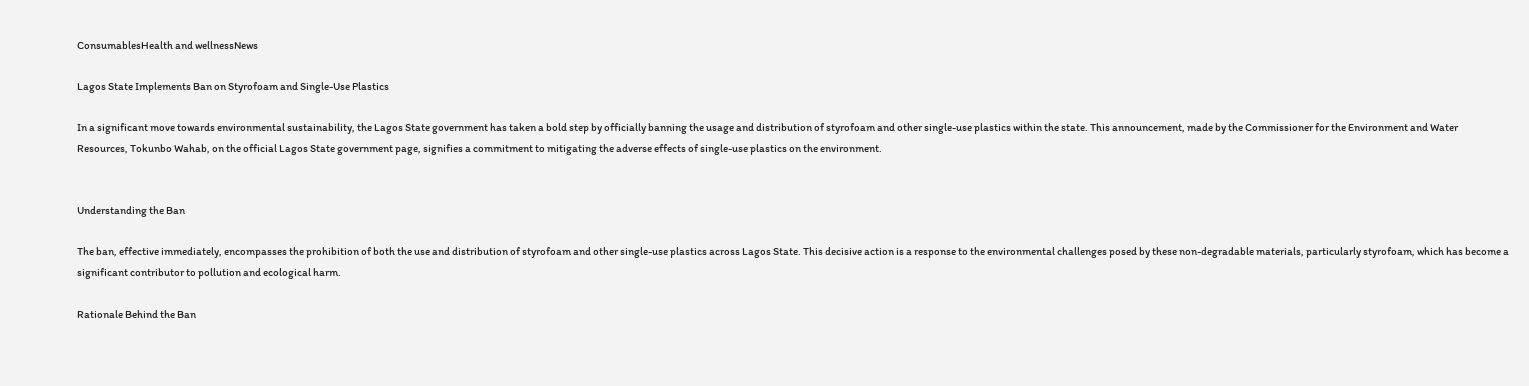ConsumablesHealth and wellnessNews

Lagos State Implements Ban on Styrofoam and Single-Use Plastics

In a significant move towards environmental sustainability, the Lagos State government has taken a bold step by officially banning the usage and distribution of styrofoam and other single-use plastics within the state. This announcement, made by the Commissioner for the Environment and Water Resources, Tokunbo Wahab, on the official Lagos State government page, signifies a commitment to mitigating the adverse effects of single-use plastics on the environment.


Understanding the Ban

The ban, effective immediately, encompasses the prohibition of both the use and distribution of styrofoam and other single-use plastics across Lagos State. This decisive action is a response to the environmental challenges posed by these non-degradable materials, particularly styrofoam, which has become a significant contributor to pollution and ecological harm.

Rationale Behind the Ban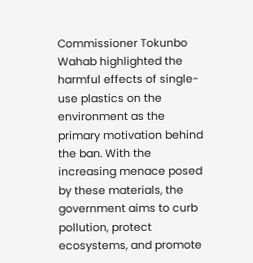Commissioner Tokunbo Wahab highlighted the harmful effects of single-use plastics on the environment as the primary motivation behind the ban. With the increasing menace posed by these materials, the government aims to curb pollution, protect ecosystems, and promote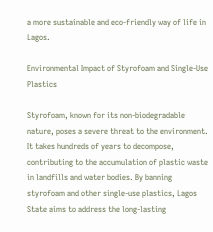a more sustainable and eco-friendly way of life in Lagos.

Environmental Impact of Styrofoam and Single-Use Plastics

Styrofoam, known for its non-biodegradable nature, poses a severe threat to the environment. It takes hundreds of years to decompose, contributing to the accumulation of plastic waste in landfills and water bodies. By banning styrofoam and other single-use plastics, Lagos State aims to address the long-lasting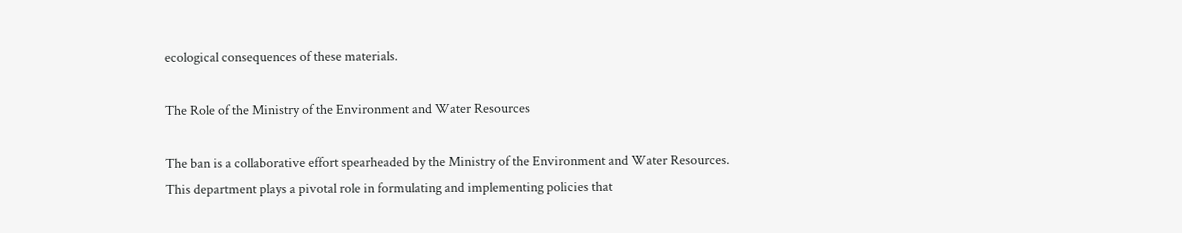ecological consequences of these materials.

The Role of the Ministry of the Environment and Water Resources

The ban is a collaborative effort spearheaded by the Ministry of the Environment and Water Resources. This department plays a pivotal role in formulating and implementing policies that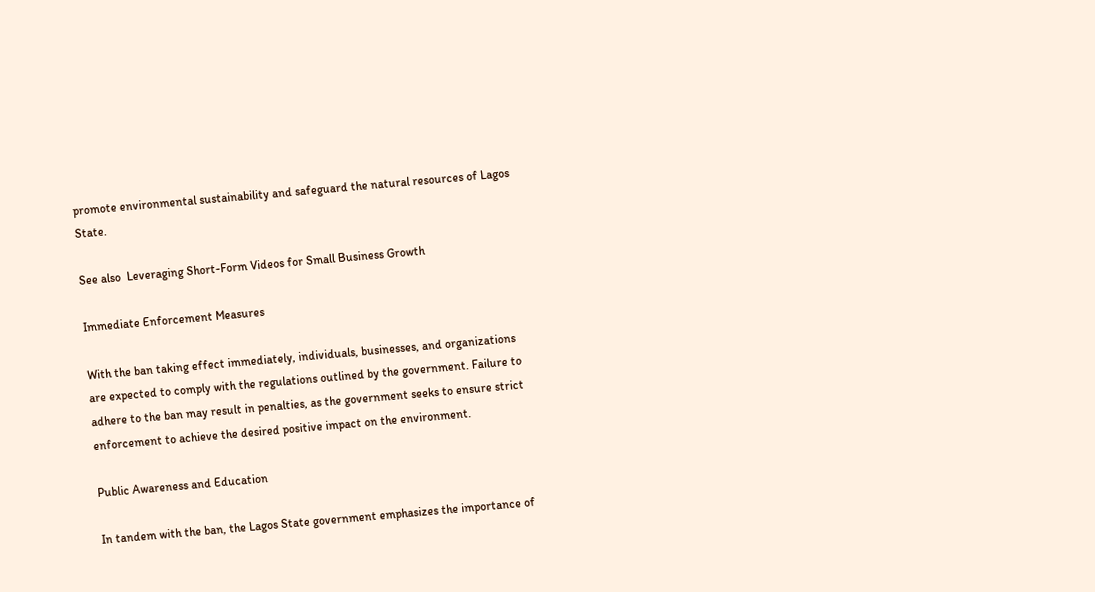promote environmental sustainability and safeguard the natural resources of Lagos State.

See also  Leveraging Short-Form Videos for Small Business Growth

Immediate Enforcement Measures

With the ban taking effect immediately, individuals, businesses, and organizations are expected to comply with the regulations outlined by the government. Failure to adhere to the ban may result in penalties, as the government seeks to ensure strict enforcement to achieve the desired positive impact on the environment.

Public Awareness and Education

In tandem with the ban, the Lagos State government emphasizes the importance of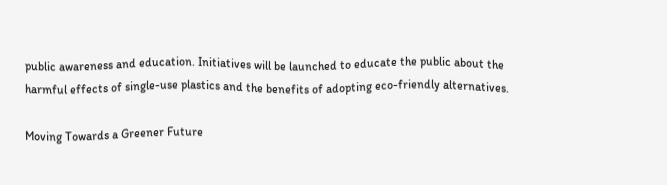public awareness and education. Initiatives will be launched to educate the public about the harmful effects of single-use plastics and the benefits of adopting eco-friendly alternatives.

Moving Towards a Greener Future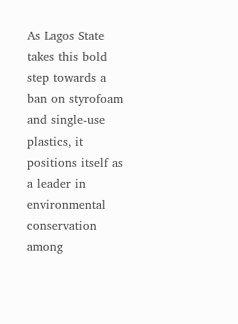As Lagos State takes this bold step towards a ban on styrofoam and single-use plastics, it positions itself as a leader in environmental conservation among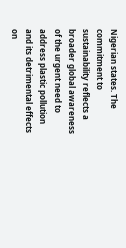Nigerian states. The commitment to sustainability reflects a broader global awareness of the urgent need to address plastic pollution and its detrimental effects on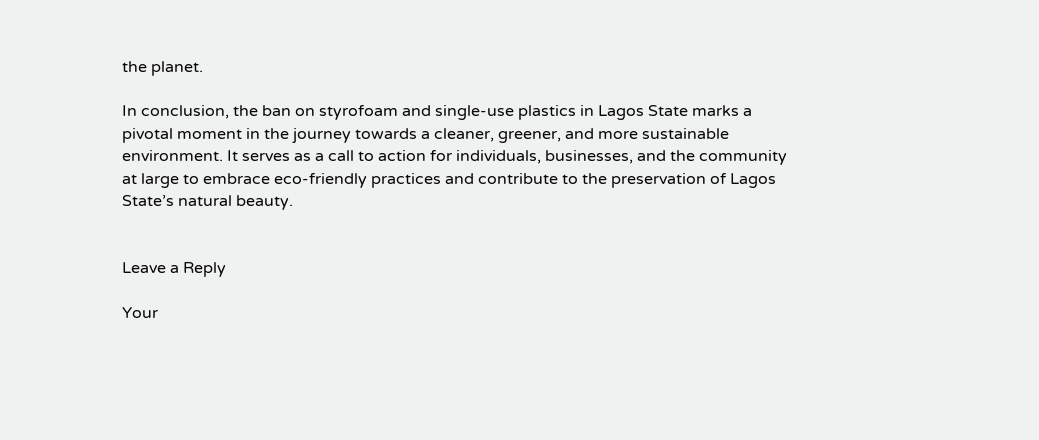the planet.

In conclusion, the ban on styrofoam and single-use plastics in Lagos State marks a pivotal moment in the journey towards a cleaner, greener, and more sustainable environment. It serves as a call to action for individuals, businesses, and the community at large to embrace eco-friendly practices and contribute to the preservation of Lagos State’s natural beauty.


Leave a Reply

Your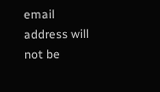email address will not be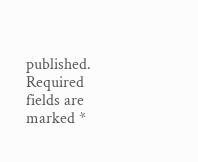published. Required fields are marked *